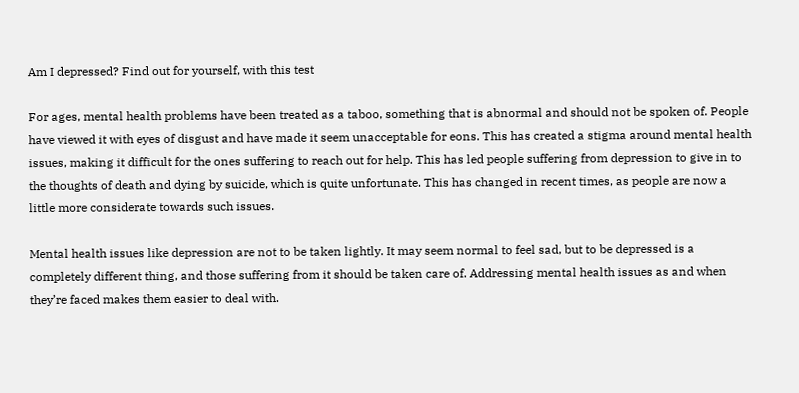Am I depressed? Find out for yourself, with this test

For ages, mental health problems have been treated as a taboo, something that is abnormal and should not be spoken of. People have viewed it with eyes of disgust and have made it seem unacceptable for eons. This has created a stigma around mental health issues, making it difficult for the ones suffering to reach out for help. This has led people suffering from depression to give in to the thoughts of death and dying by suicide, which is quite unfortunate. This has changed in recent times, as people are now a little more considerate towards such issues.

Mental health issues like depression are not to be taken lightly. It may seem normal to feel sad, but to be depressed is a completely different thing, and those suffering from it should be taken care of. Addressing mental health issues as and when they’re faced makes them easier to deal with.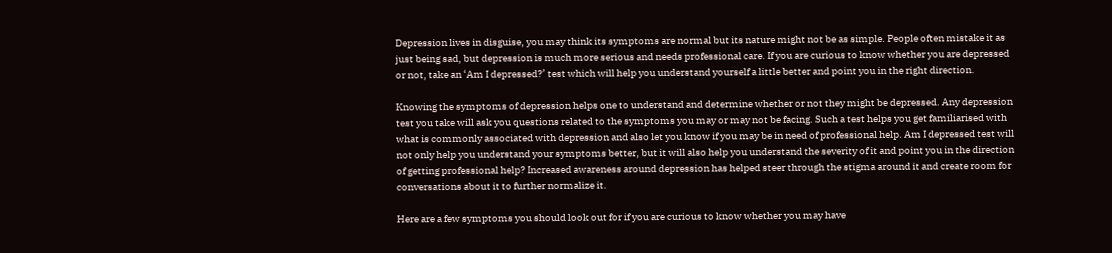Depression lives in disguise, you may think its symptoms are normal but its nature might not be as simple. People often mistake it as just being sad, but depression is much more serious and needs professional care. If you are curious to know whether you are depressed or not, take an ‘Am I depressed?’ test which will help you understand yourself a little better and point you in the right direction.

Knowing the symptoms of depression helps one to understand and determine whether or not they might be depressed. Any depression test you take will ask you questions related to the symptoms you may or may not be facing. Such a test helps you get familiarised with what is commonly associated with depression and also let you know if you may be in need of professional help. Am I depressed test will not only help you understand your symptoms better, but it will also help you understand the severity of it and point you in the direction of getting professional help? Increased awareness around depression has helped steer through the stigma around it and create room for conversations about it to further normalize it.

Here are a few symptoms you should look out for if you are curious to know whether you may have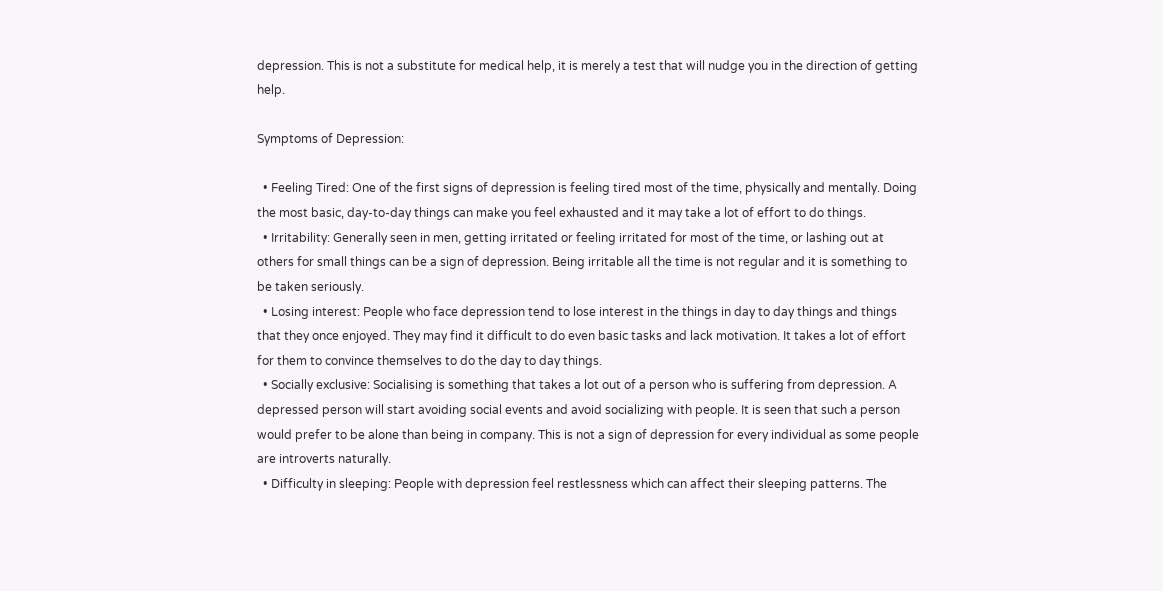depression. This is not a substitute for medical help, it is merely a test that will nudge you in the direction of getting help.

Symptoms of Depression:

  • Feeling Tired: One of the first signs of depression is feeling tired most of the time, physically and mentally. Doing the most basic, day-to-day things can make you feel exhausted and it may take a lot of effort to do things.
  • Irritability: Generally seen in men, getting irritated or feeling irritated for most of the time, or lashing out at others for small things can be a sign of depression. Being irritable all the time is not regular and it is something to be taken seriously.
  • Losing interest: People who face depression tend to lose interest in the things in day to day things and things that they once enjoyed. They may find it difficult to do even basic tasks and lack motivation. It takes a lot of effort for them to convince themselves to do the day to day things.
  • Socially exclusive: Socialising is something that takes a lot out of a person who is suffering from depression. A depressed person will start avoiding social events and avoid socializing with people. It is seen that such a person would prefer to be alone than being in company. This is not a sign of depression for every individual as some people are introverts naturally.
  • Difficulty in sleeping: People with depression feel restlessness which can affect their sleeping patterns. The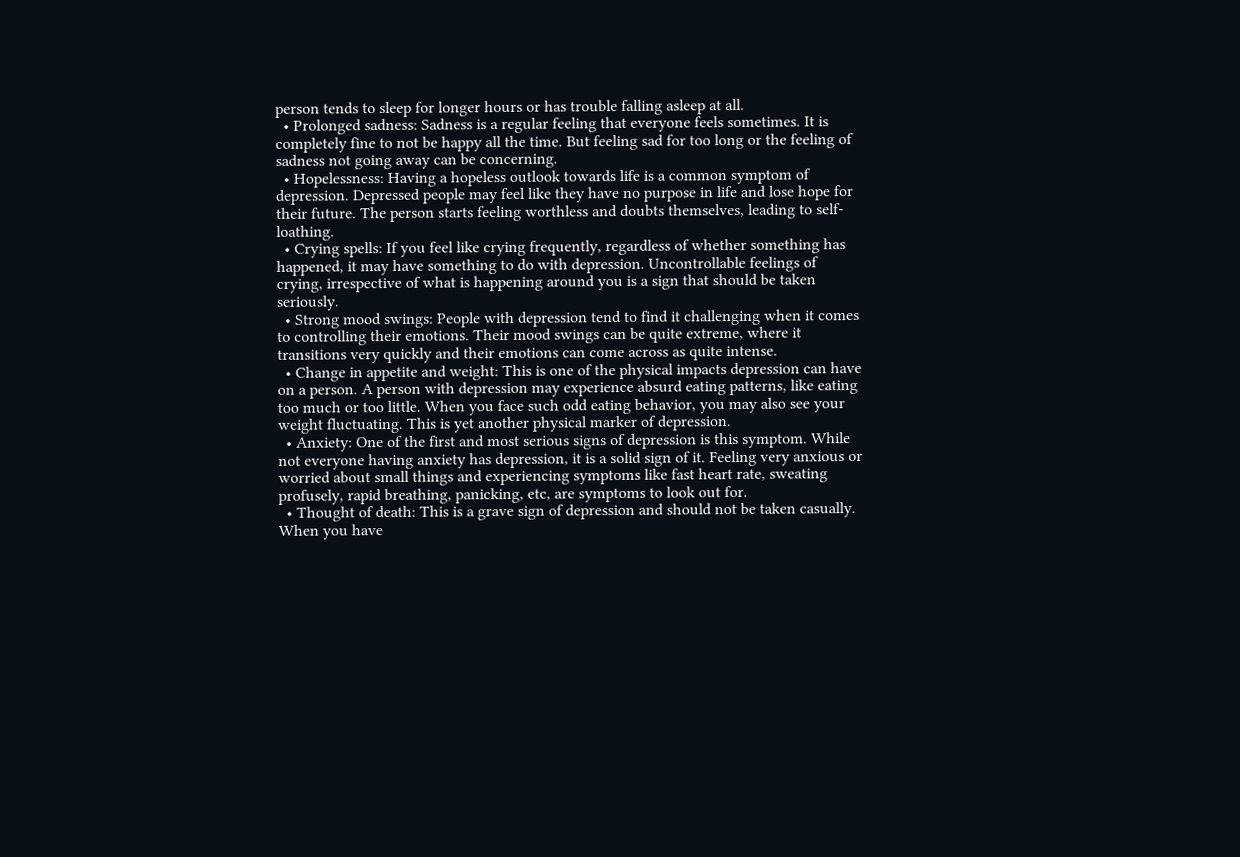person tends to sleep for longer hours or has trouble falling asleep at all.
  • Prolonged sadness: Sadness is a regular feeling that everyone feels sometimes. It is completely fine to not be happy all the time. But feeling sad for too long or the feeling of sadness not going away can be concerning.
  • Hopelessness: Having a hopeless outlook towards life is a common symptom of depression. Depressed people may feel like they have no purpose in life and lose hope for their future. The person starts feeling worthless and doubts themselves, leading to self-loathing.
  • Crying spells: If you feel like crying frequently, regardless of whether something has happened, it may have something to do with depression. Uncontrollable feelings of crying, irrespective of what is happening around you is a sign that should be taken seriously.
  • Strong mood swings: People with depression tend to find it challenging when it comes to controlling their emotions. Their mood swings can be quite extreme, where it transitions very quickly and their emotions can come across as quite intense.
  • Change in appetite and weight: This is one of the physical impacts depression can have on a person. A person with depression may experience absurd eating patterns, like eating too much or too little. When you face such odd eating behavior, you may also see your weight fluctuating. This is yet another physical marker of depression.
  • Anxiety: One of the first and most serious signs of depression is this symptom. While not everyone having anxiety has depression, it is a solid sign of it. Feeling very anxious or worried about small things and experiencing symptoms like fast heart rate, sweating profusely, rapid breathing, panicking, etc, are symptoms to look out for.
  • Thought of death: This is a grave sign of depression and should not be taken casually. When you have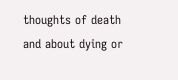thoughts of death and about dying or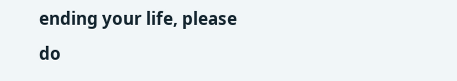ending your life, please do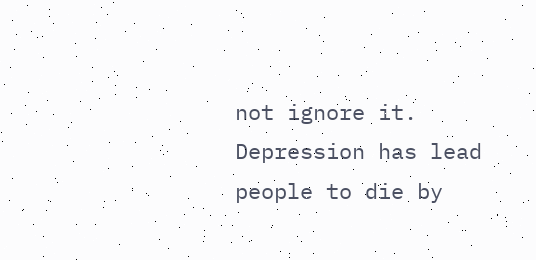not ignore it. Depression has lead people to die by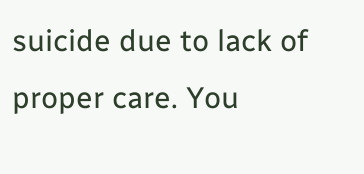suicide due to lack of proper care. You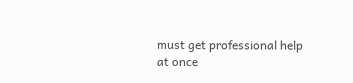must get professional help at once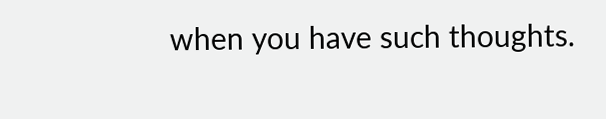when you have such thoughts.